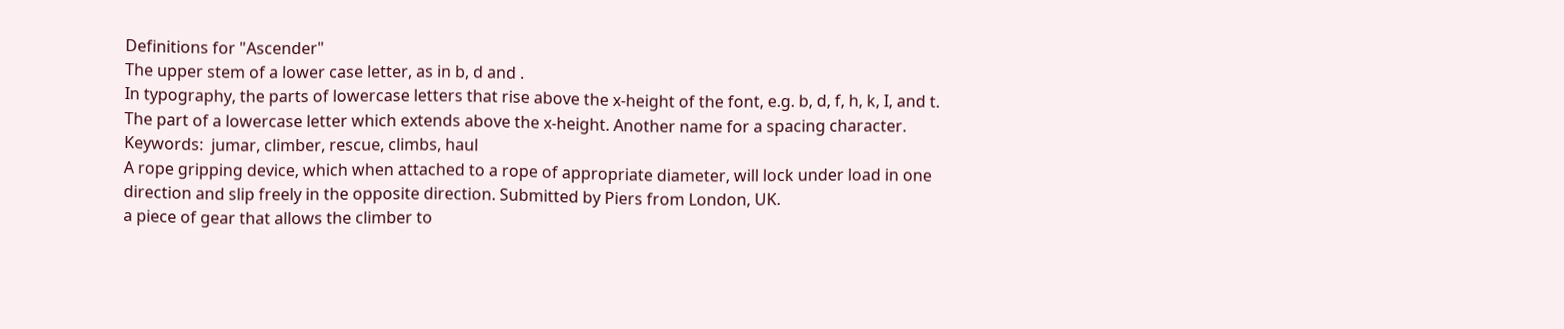Definitions for "Ascender"
The upper stem of a lower case letter, as in b, d and .
In typography, the parts of lowercase letters that rise above the x-height of the font, e.g. b, d, f, h, k, I, and t.
The part of a lowercase letter which extends above the x-height. Another name for a spacing character.
Keywords:  jumar, climber, rescue, climbs, haul
A rope gripping device, which when attached to a rope of appropriate diameter, will lock under load in one direction and slip freely in the opposite direction. Submitted by Piers from London, UK.
a piece of gear that allows the climber to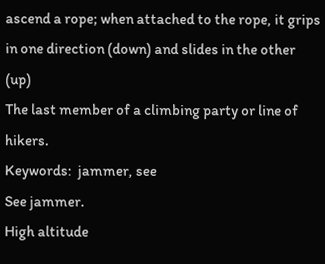ascend a rope; when attached to the rope, it grips in one direction (down) and slides in the other (up)
The last member of a climbing party or line of hikers.
Keywords:  jammer, see
See jammer.
High altitude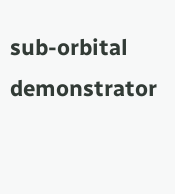sub-orbital demonstrator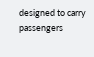designed to carry passengers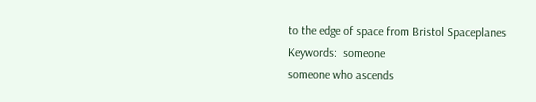to the edge of space from Bristol Spaceplanes
Keywords:  someone
someone who ascends